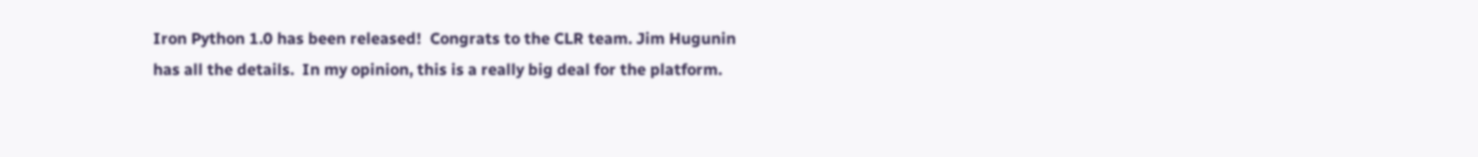Iron Python 1.0 has been released!  Congrats to the CLR team. Jim Hugunin has all the details.  In my opinion, this is a really big deal for the platform.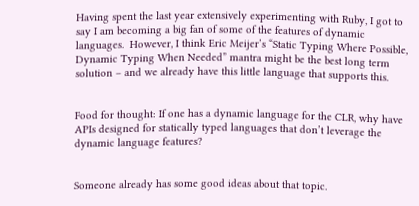Having spent the last year extensively experimenting with Ruby, I got to say I am becoming a big fan of some of the features of dynamic languages.  However, I think Eric Meijer’s “Static Typing Where Possible, Dynamic Typing When Needed” mantra might be the best long term solution – and we already have this little language that supports this.


Food for thought: If one has a dynamic language for the CLR, why have APIs designed for statically typed languages that don’t leverage the dynamic language features?


Someone already has some good ideas about that topic.